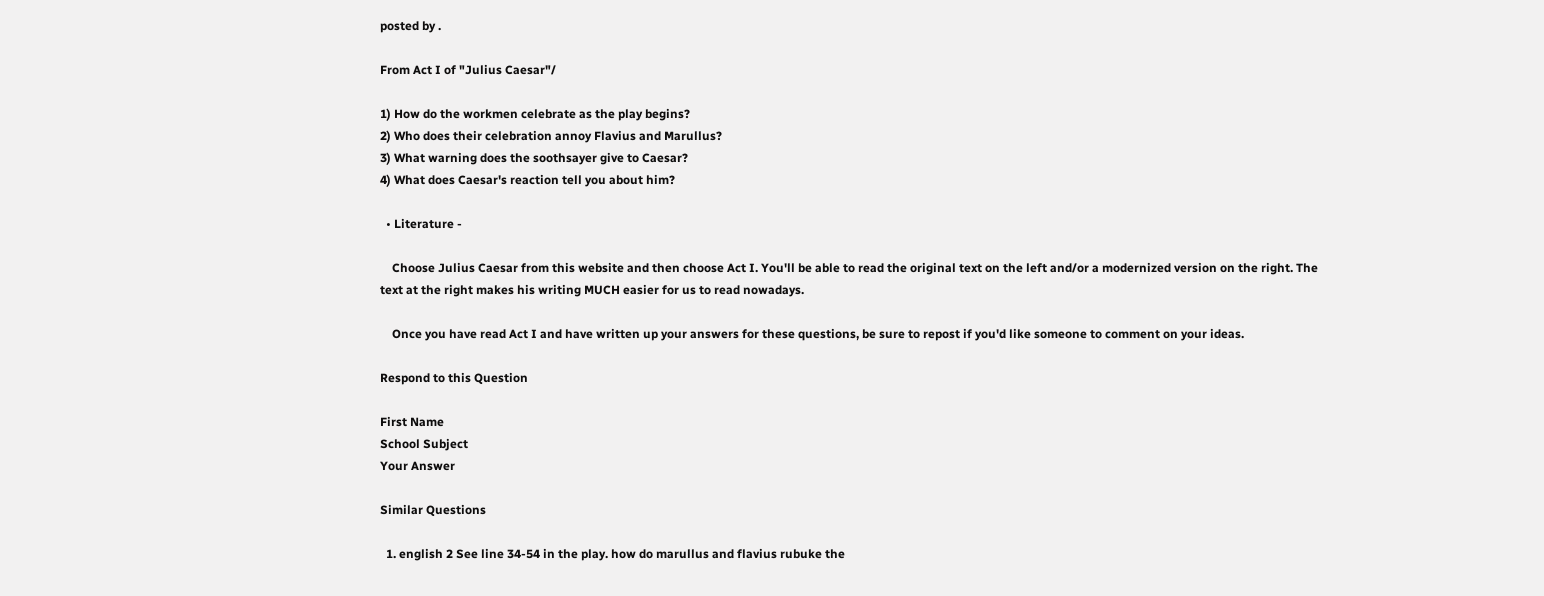posted by .

From Act I of "Julius Caesar"/

1) How do the workmen celebrate as the play begins?
2) Who does their celebration annoy Flavius and Marullus?
3) What warning does the soothsayer give to Caesar?
4) What does Caesar's reaction tell you about him?

  • Literature -

    Choose Julius Caesar from this website and then choose Act I. You'll be able to read the original text on the left and/or a modernized version on the right. The text at the right makes his writing MUCH easier for us to read nowadays.

    Once you have read Act I and have written up your answers for these questions, be sure to repost if you'd like someone to comment on your ideas.

Respond to this Question

First Name
School Subject
Your Answer

Similar Questions

  1. english 2 See line 34-54 in the play. how do marullus and flavius rubuke the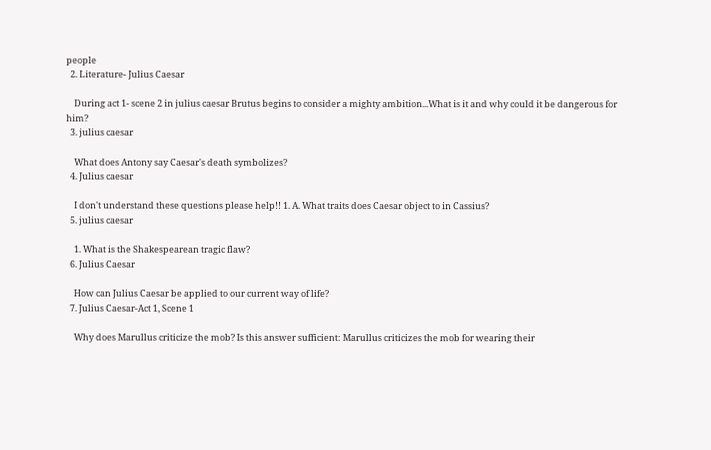people
  2. Literature- Julius Caesar

    During act 1- scene 2 in julius caesar Brutus begins to consider a mighty ambition...What is it and why could it be dangerous for him?
  3. julius caesar

    What does Antony say Caesar's death symbolizes?
  4. Julius caesar

    I don't understand these questions please help!! 1. A. What traits does Caesar object to in Cassius?
  5. julius caesar

    1. What is the Shakespearean tragic flaw?
  6. Julius Caesar

    How can Julius Caesar be applied to our current way of life?
  7. Julius Caesar-Act 1, Scene 1

    Why does Marullus criticize the mob? Is this answer sufficient: Marullus criticizes the mob for wearing their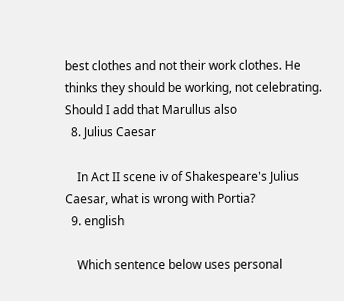best clothes and not their work clothes. He thinks they should be working, not celebrating. Should I add that Marullus also
  8. Julius Caesar

    In Act II scene iv of Shakespeare's Julius Caesar, what is wrong with Portia?
  9. english

    Which sentence below uses personal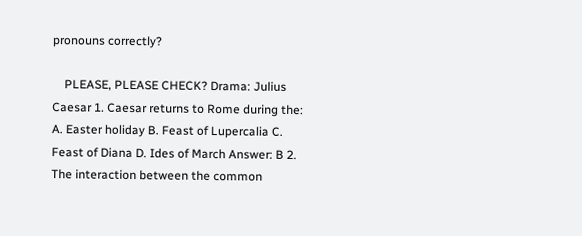pronouns correctly?

    PLEASE, PLEASE CHECK? Drama: Julius Caesar 1. Caesar returns to Rome during the: A. Easter holiday B. Feast of Lupercalia C. Feast of Diana D. Ides of March Answer: B 2. The interaction between the common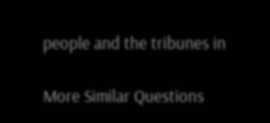people and the tribunes in

More Similar Questions